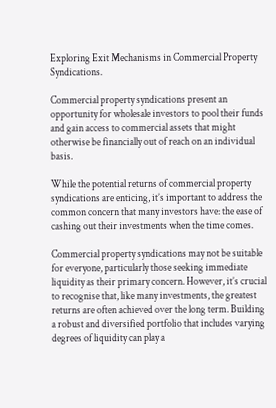Exploring Exit Mechanisms in Commercial Property Syndications.

Commercial property syndications present an opportunity for wholesale investors to pool their funds and gain access to commercial assets that might otherwise be financially out of reach on an individual basis.

While the potential returns of commercial property syndications are enticing, it’s important to address the common concern that many investors have: the ease of cashing out their investments when the time comes.

Commercial property syndications may not be suitable for everyone, particularly those seeking immediate liquidity as their primary concern. However, it’s crucial to recognise that, like many investments, the greatest returns are often achieved over the long term. Building a robust and diversified portfolio that includes varying degrees of liquidity can play a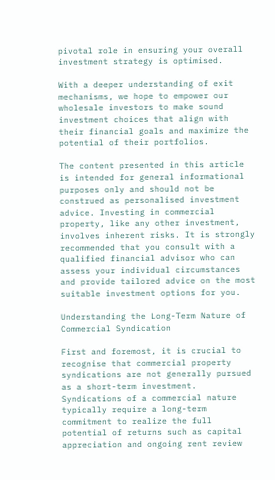pivotal role in ensuring your overall investment strategy is optimised.

With a deeper understanding of exit mechanisms, we hope to empower our wholesale investors to make sound investment choices that align with their financial goals and maximize the potential of their portfolios.

The content presented in this article is intended for general informational purposes only and should not be construed as personalised investment advice. Investing in commercial property, like any other investment, involves inherent risks. It is strongly recommended that you consult with a qualified financial advisor who can assess your individual circumstances and provide tailored advice on the most suitable investment options for you.

Understanding the Long-Term Nature of Commercial Syndication

First and foremost, it is crucial to recognise that commercial property syndications are not generally pursued as a short-term investment. Syndications of a commercial nature typically require a long-term commitment to realize the full potential of returns such as capital appreciation and ongoing rent review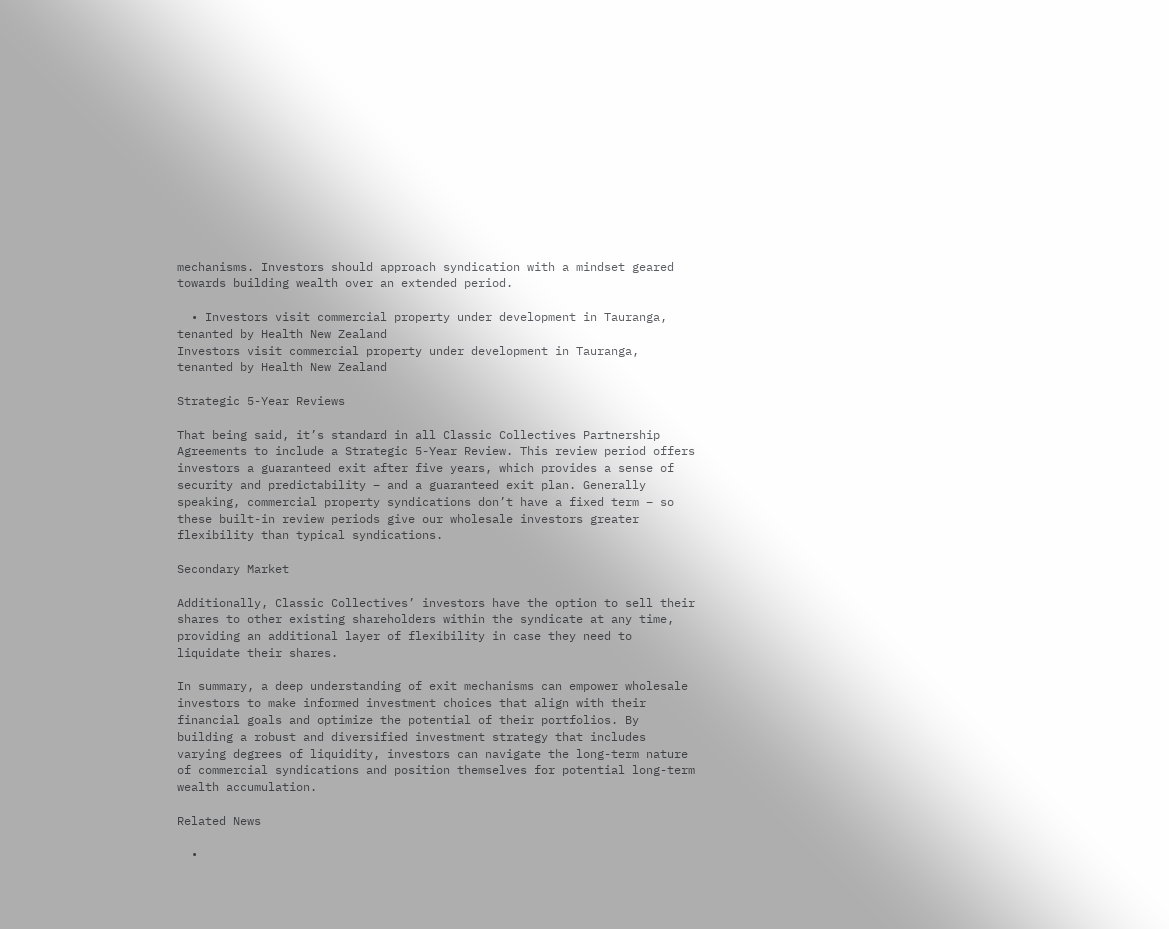mechanisms. Investors should approach syndication with a mindset geared towards building wealth over an extended period.

  • Investors visit commercial property under development in Tauranga, tenanted by Health New Zealand
Investors visit commercial property under development in Tauranga, tenanted by Health New Zealand

Strategic 5-Year Reviews

That being said, it’s standard in all Classic Collectives Partnership Agreements to include a Strategic 5-Year Review. This review period offers investors a guaranteed exit after five years, which provides a sense of security and predictability – and a guaranteed exit plan. Generally speaking, commercial property syndications don’t have a fixed term – so these built-in review periods give our wholesale investors greater flexibility than typical syndications.

Secondary Market

Additionally, Classic Collectives’ investors have the option to sell their shares to other existing shareholders within the syndicate at any time, providing an additional layer of flexibility in case they need to liquidate their shares.

In summary, a deep understanding of exit mechanisms can empower wholesale investors to make informed investment choices that align with their financial goals and optimize the potential of their portfolios. By building a robust and diversified investment strategy that includes varying degrees of liquidity, investors can navigate the long-term nature of commercial syndications and position themselves for potential long-term wealth accumulation.

Related News

  •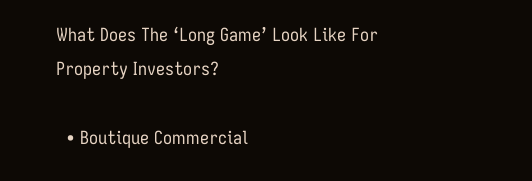What Does The ‘Long Game’ Look Like For Property Investors?

  • Boutique Commercial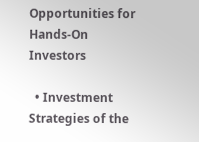Opportunities for Hands-On Investors

  • Investment Strategies of the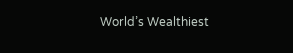World’s Wealthiest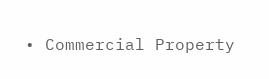• Commercial Property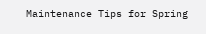Maintenance Tips for Spring